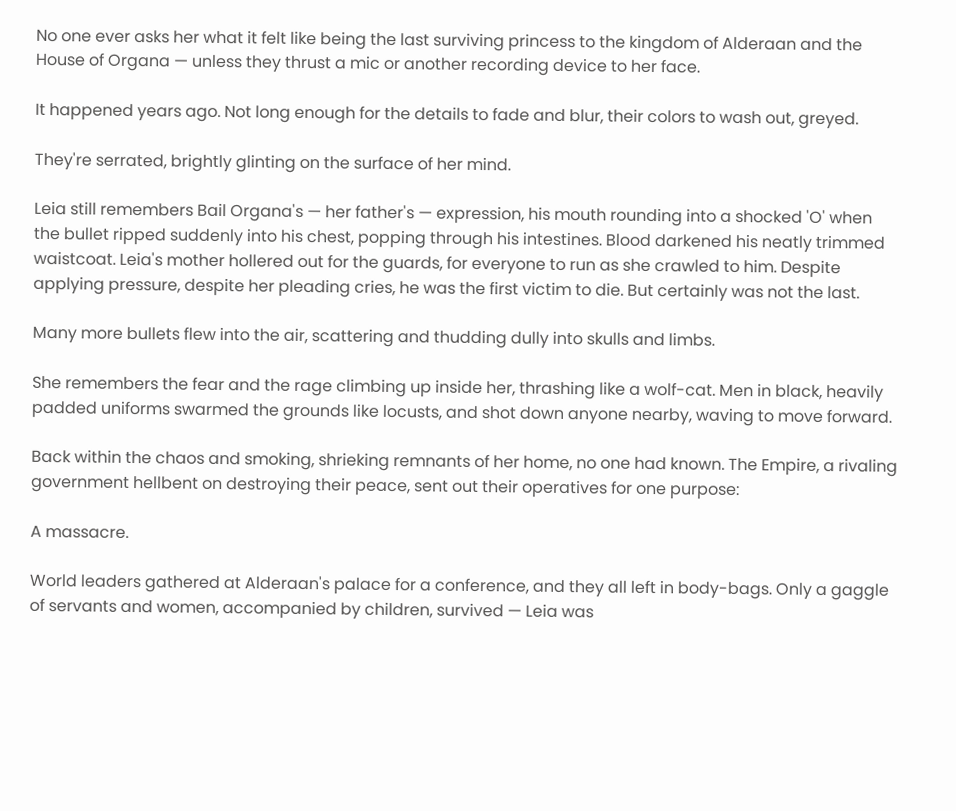No one ever asks her what it felt like being the last surviving princess to the kingdom of Alderaan and the House of Organa — unless they thrust a mic or another recording device to her face.

It happened years ago. Not long enough for the details to fade and blur, their colors to wash out, greyed.

They're serrated, brightly glinting on the surface of her mind.

Leia still remembers Bail Organa's — her father's — expression, his mouth rounding into a shocked 'O' when the bullet ripped suddenly into his chest, popping through his intestines. Blood darkened his neatly trimmed waistcoat. Leia's mother hollered out for the guards, for everyone to run as she crawled to him. Despite applying pressure, despite her pleading cries, he was the first victim to die. But certainly was not the last.

Many more bullets flew into the air, scattering and thudding dully into skulls and limbs.

She remembers the fear and the rage climbing up inside her, thrashing like a wolf-cat. Men in black, heavily padded uniforms swarmed the grounds like locusts, and shot down anyone nearby, waving to move forward.

Back within the chaos and smoking, shrieking remnants of her home, no one had known. The Empire, a rivaling government hellbent on destroying their peace, sent out their operatives for one purpose:

A massacre.

World leaders gathered at Alderaan's palace for a conference, and they all left in body-bags. Only a gaggle of servants and women, accompanied by children, survived — Leia was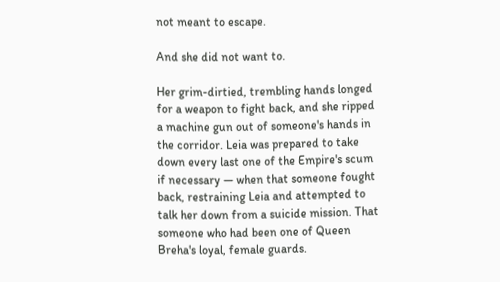not meant to escape.

And she did not want to.

Her grim-dirtied, trembling hands longed for a weapon to fight back, and she ripped a machine gun out of someone's hands in the corridor. Leia was prepared to take down every last one of the Empire's scum if necessary — when that someone fought back, restraining Leia and attempted to talk her down from a suicide mission. That someone who had been one of Queen Breha's loyal, female guards.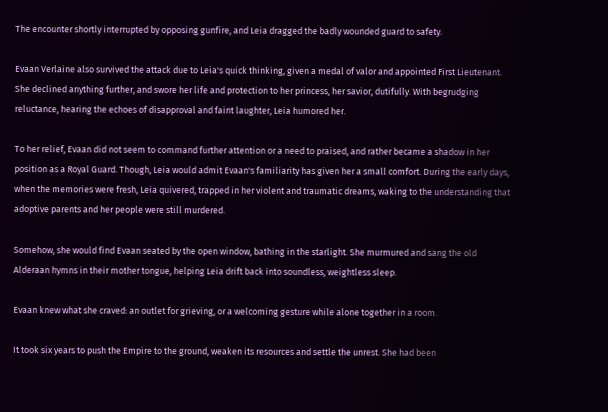The encounter shortly interrupted by opposing gunfire, and Leia dragged the badly wounded guard to safety.

Evaan Verlaine also survived the attack due to Leia's quick thinking, given a medal of valor and appointed First Lieutenant. She declined anything further, and swore her life and protection to her princess, her savior, dutifully. With begrudging reluctance, hearing the echoes of disapproval and faint laughter, Leia humored her.

To her relief, Evaan did not seem to command further attention or a need to praised, and rather became a shadow in her position as a Royal Guard. Though, Leia would admit Evaan's familiarity has given her a small comfort. During the early days, when the memories were fresh, Leia quivered, trapped in her violent and traumatic dreams, waking to the understanding that adoptive parents and her people were still murdered.

Somehow, she would find Evaan seated by the open window, bathing in the starlight. She murmured and sang the old Alderaan hymns in their mother tongue, helping Leia drift back into soundless, weightless sleep.

Evaan knew what she craved: an outlet for grieving, or a welcoming gesture while alone together in a room.

It took six years to push the Empire to the ground, weaken its resources and settle the unrest. She had been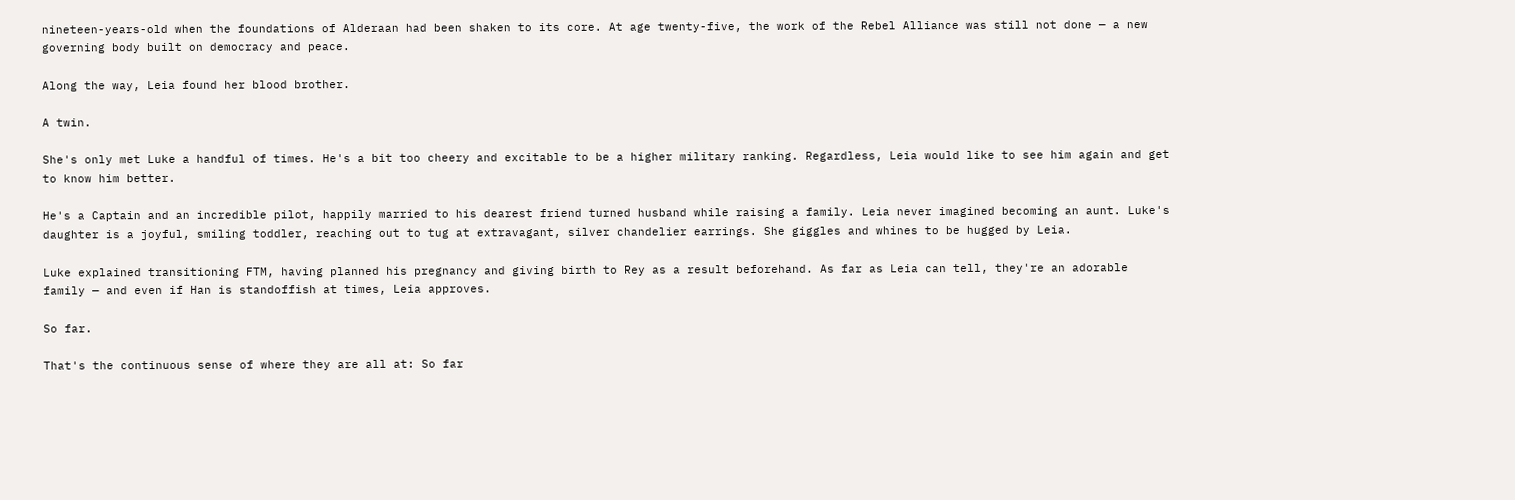nineteen-years-old when the foundations of Alderaan had been shaken to its core. At age twenty-five, the work of the Rebel Alliance was still not done — a new governing body built on democracy and peace.

Along the way, Leia found her blood brother.

A twin.

She's only met Luke a handful of times. He's a bit too cheery and excitable to be a higher military ranking. Regardless, Leia would like to see him again and get to know him better.

He's a Captain and an incredible pilot, happily married to his dearest friend turned husband while raising a family. Leia never imagined becoming an aunt. Luke's daughter is a joyful, smiling toddler, reaching out to tug at extravagant, silver chandelier earrings. She giggles and whines to be hugged by Leia.

Luke explained transitioning FTM, having planned his pregnancy and giving birth to Rey as a result beforehand. As far as Leia can tell, they're an adorable family — and even if Han is standoffish at times, Leia approves.

So far.

That's the continuous sense of where they are all at: So far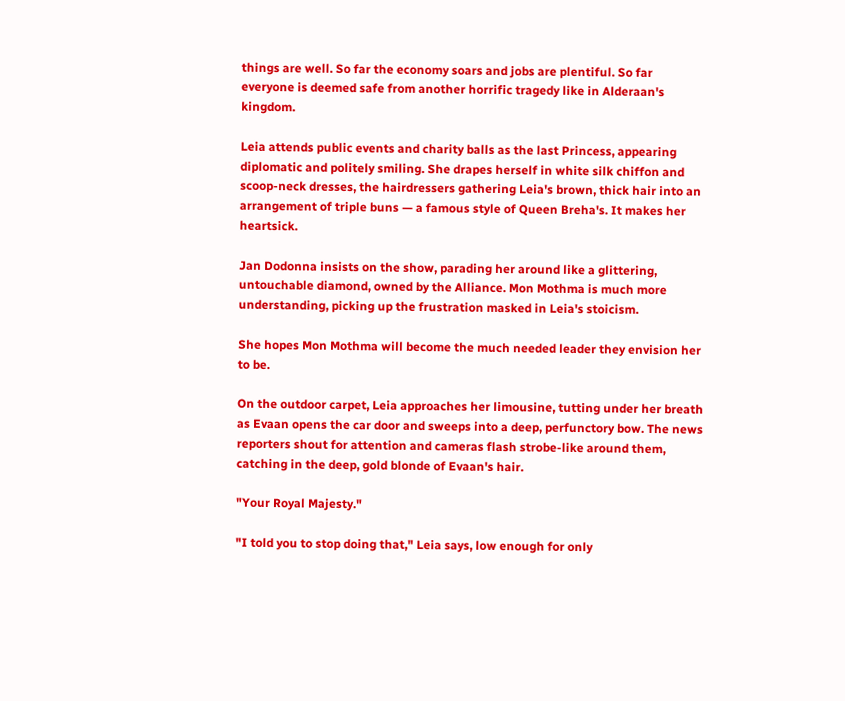things are well. So far the economy soars and jobs are plentiful. So far everyone is deemed safe from another horrific tragedy like in Alderaan's kingdom.

Leia attends public events and charity balls as the last Princess, appearing diplomatic and politely smiling. She drapes herself in white silk chiffon and scoop-neck dresses, the hairdressers gathering Leia's brown, thick hair into an arrangement of triple buns — a famous style of Queen Breha's. It makes her heartsick.

Jan Dodonna insists on the show, parading her around like a glittering, untouchable diamond, owned by the Alliance. Mon Mothma is much more understanding, picking up the frustration masked in Leia's stoicism.

She hopes Mon Mothma will become the much needed leader they envision her to be.

On the outdoor carpet, Leia approaches her limousine, tutting under her breath as Evaan opens the car door and sweeps into a deep, perfunctory bow. The news reporters shout for attention and cameras flash strobe-like around them, catching in the deep, gold blonde of Evaan's hair.

"Your Royal Majesty."

"I told you to stop doing that," Leia says, low enough for only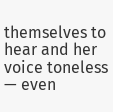themselves to hear and her voice toneless — even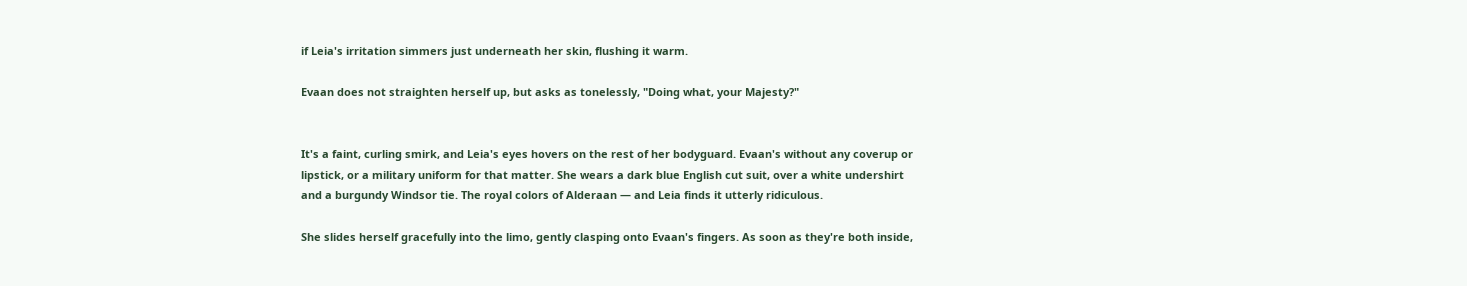if Leia's irritation simmers just underneath her skin, flushing it warm.

Evaan does not straighten herself up, but asks as tonelessly, "Doing what, your Majesty?"


It's a faint, curling smirk, and Leia's eyes hovers on the rest of her bodyguard. Evaan's without any coverup or lipstick, or a military uniform for that matter. She wears a dark blue English cut suit, over a white undershirt and a burgundy Windsor tie. The royal colors of Alderaan — and Leia finds it utterly ridiculous.

She slides herself gracefully into the limo, gently clasping onto Evaan's fingers. As soon as they're both inside,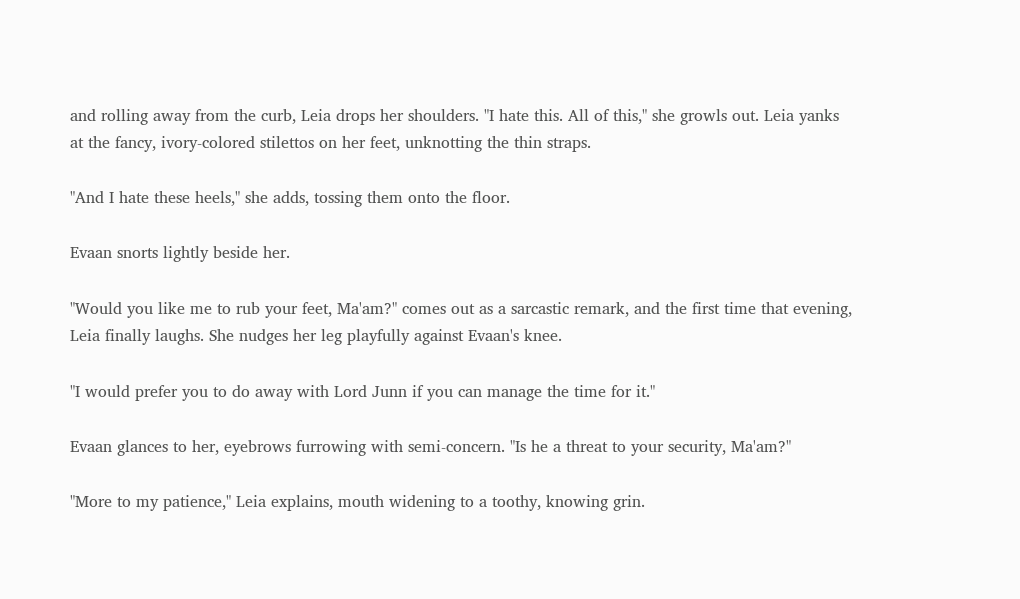and rolling away from the curb, Leia drops her shoulders. "I hate this. All of this," she growls out. Leia yanks at the fancy, ivory-colored stilettos on her feet, unknotting the thin straps.

"And I hate these heels," she adds, tossing them onto the floor.

Evaan snorts lightly beside her.

"Would you like me to rub your feet, Ma'am?" comes out as a sarcastic remark, and the first time that evening, Leia finally laughs. She nudges her leg playfully against Evaan's knee.

"I would prefer you to do away with Lord Junn if you can manage the time for it."

Evaan glances to her, eyebrows furrowing with semi-concern. "Is he a threat to your security, Ma'am?"

"More to my patience," Leia explains, mouth widening to a toothy, knowing grin.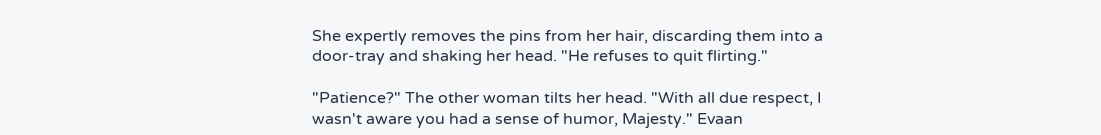She expertly removes the pins from her hair, discarding them into a door-tray and shaking her head. "He refuses to quit flirting."

"Patience?" The other woman tilts her head. "With all due respect, I wasn't aware you had a sense of humor, Majesty." Evaan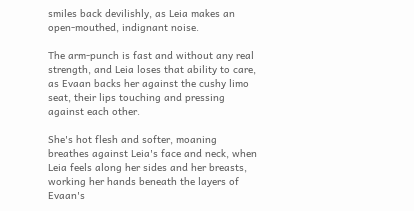smiles back devilishly, as Leia makes an open-mouthed, indignant noise.

The arm-punch is fast and without any real strength, and Leia loses that ability to care, as Evaan backs her against the cushy limo seat, their lips touching and pressing against each other.

She's hot flesh and softer, moaning breathes against Leia's face and neck, when Leia feels along her sides and her breasts, working her hands beneath the layers of Evaan's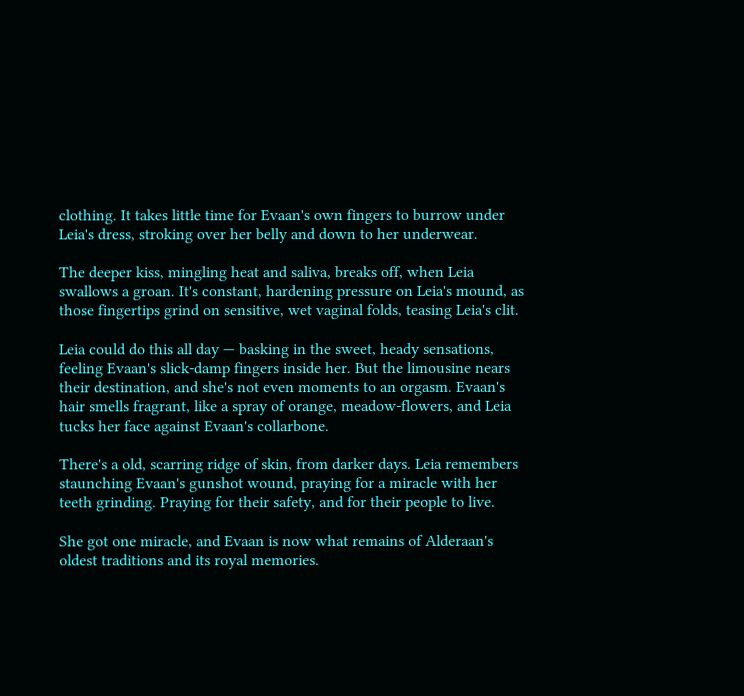clothing. It takes little time for Evaan's own fingers to burrow under Leia's dress, stroking over her belly and down to her underwear.

The deeper kiss, mingling heat and saliva, breaks off, when Leia swallows a groan. It's constant, hardening pressure on Leia's mound, as those fingertips grind on sensitive, wet vaginal folds, teasing Leia's clit.

Leia could do this all day — basking in the sweet, heady sensations, feeling Evaan's slick-damp fingers inside her. But the limousine nears their destination, and she's not even moments to an orgasm. Evaan's hair smells fragrant, like a spray of orange, meadow-flowers, and Leia tucks her face against Evaan's collarbone.

There's a old, scarring ridge of skin, from darker days. Leia remembers staunching Evaan's gunshot wound, praying for a miracle with her teeth grinding. Praying for their safety, and for their people to live.

She got one miracle, and Evaan is now what remains of Alderaan's oldest traditions and its royal memories.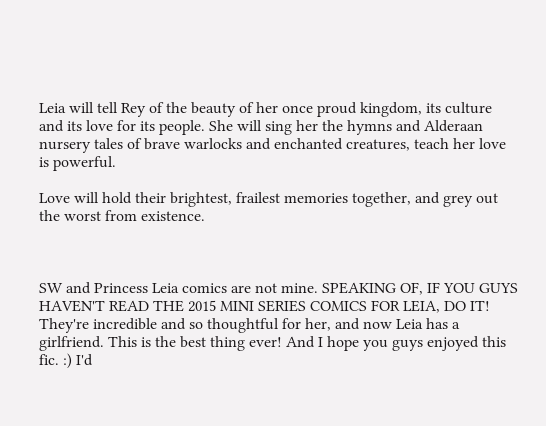Leia will tell Rey of the beauty of her once proud kingdom, its culture and its love for its people. She will sing her the hymns and Alderaan nursery tales of brave warlocks and enchanted creatures, teach her love is powerful.

Love will hold their brightest, frailest memories together, and grey out the worst from existence.



SW and Princess Leia comics are not mine. SPEAKING OF, IF YOU GUYS HAVEN'T READ THE 2015 MINI SERIES COMICS FOR LEIA, DO IT! They're incredible and so thoughtful for her, and now Leia has a girlfriend. This is the best thing ever! And I hope you guys enjoyed this fic. :) I'd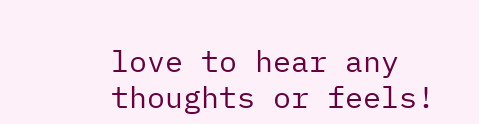love to hear any thoughts or feels!